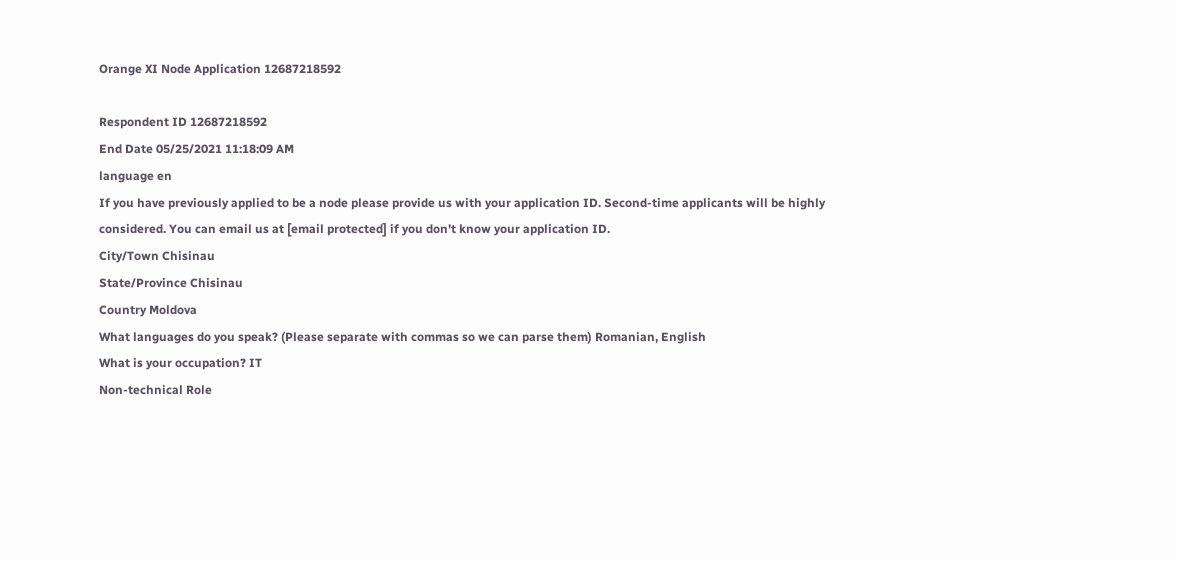Orange XI Node Application 12687218592

Respondent ID 12687218592
End Date 05/25/2021 11:18:09 AM
language en
If you have previously applied to be a node please provide us with your application ID. Second-time applicants will be highly considered. You can email us at [email protected] if you don't know your application ID.
City/Town Chisinau
State/Province Chisinau
Country Moldova
What languages do you speak? (Please separate with commas so we can parse them) Romanian, English
What is your occupation? IT
Non-technical Role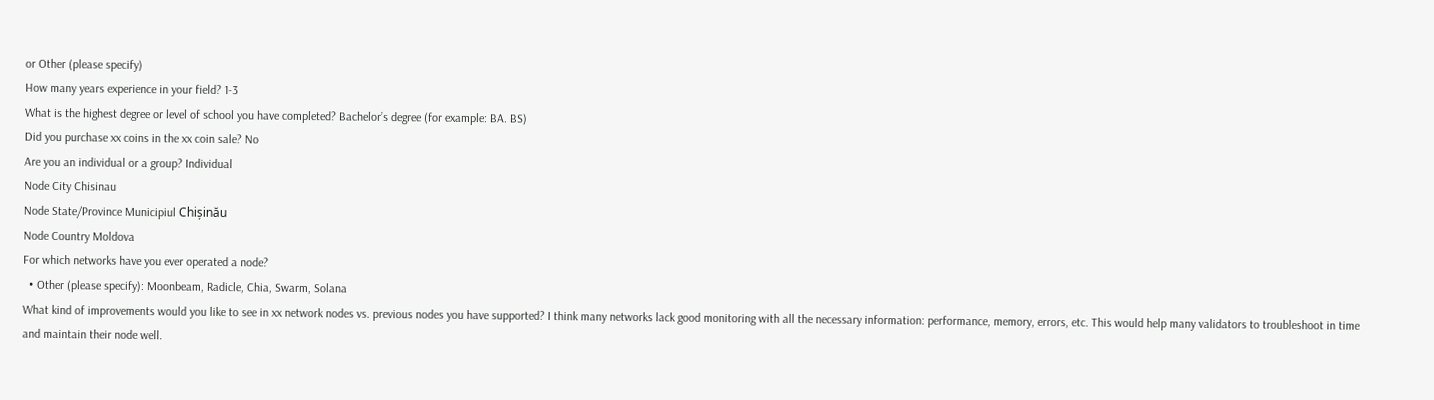or Other (please specify)
How many years experience in your field? 1-3
What is the highest degree or level of school you have completed? Bachelor’s degree (for example: BA. BS)
Did you purchase xx coins in the xx coin sale? No
Are you an individual or a group? Individual
Node City Chisinau
Node State/Province Municipiul Chișinău
Node Country Moldova
For which networks have you ever operated a node?
  • Other (please specify): Moonbeam, Radicle, Chia, Swarm, Solana
What kind of improvements would you like to see in xx network nodes vs. previous nodes you have supported? I think many networks lack good monitoring with all the necessary information: performance, memory, errors, etc. This would help many validators to troubleshoot in time and maintain their node well.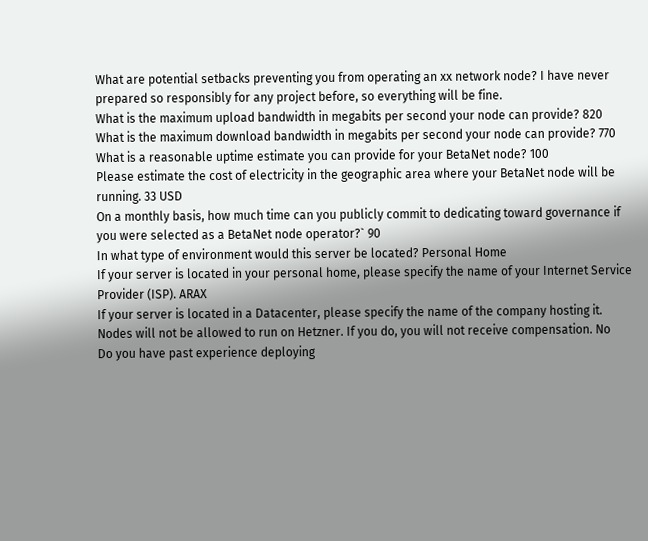What are potential setbacks preventing you from operating an xx network node? I have never prepared so responsibly for any project before, so everything will be fine.
What is the maximum upload bandwidth in megabits per second your node can provide? 820
What is the maximum download bandwidth in megabits per second your node can provide? 770
What is a reasonable uptime estimate you can provide for your BetaNet node? 100
Please estimate the cost of electricity in the geographic area where your BetaNet node will be running. 33 USD
On a monthly basis, how much time can you publicly commit to dedicating toward governance if you were selected as a BetaNet node operator?` 90
In what type of environment would this server be located? Personal Home
If your server is located in your personal home, please specify the name of your Internet Service Provider (ISP). ARAX
If your server is located in a Datacenter, please specify the name of the company hosting it. Nodes will not be allowed to run on Hetzner. If you do, you will not receive compensation. No
Do you have past experience deploying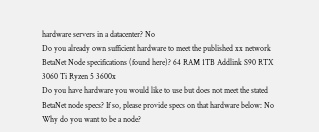hardware servers in a datacenter? No
Do you already own sufficient hardware to meet the published xx network BetaNet Node specifications (found here)? 64 RAM 1TB Addlink S90 RTX 3060 Ti Ryzen 5 3600x
Do you have hardware you would like to use but does not meet the stated BetaNet node specs? If so, please provide specs on that hardware below: No
Why do you want to be a node?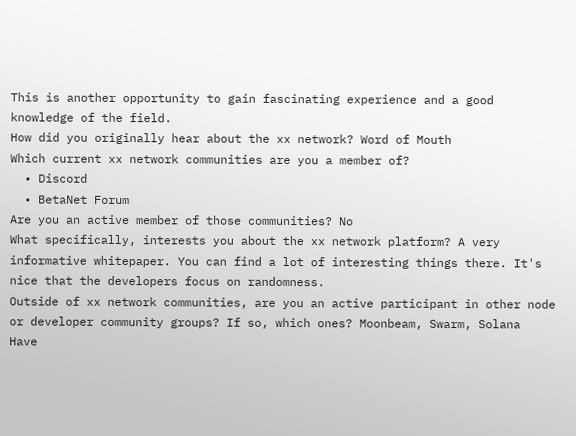This is another opportunity to gain fascinating experience and a good knowledge of the field.
How did you originally hear about the xx network? Word of Mouth
Which current xx network communities are you a member of?
  • Discord
  • BetaNet Forum
Are you an active member of those communities? No
What specifically, interests you about the xx network platform? A very informative whitepaper. You can find a lot of interesting things there. It's nice that the developers focus on randomness.
Outside of xx network communities, are you an active participant in other node or developer community groups? If so, which ones? Moonbeam, Swarm, Solana
Have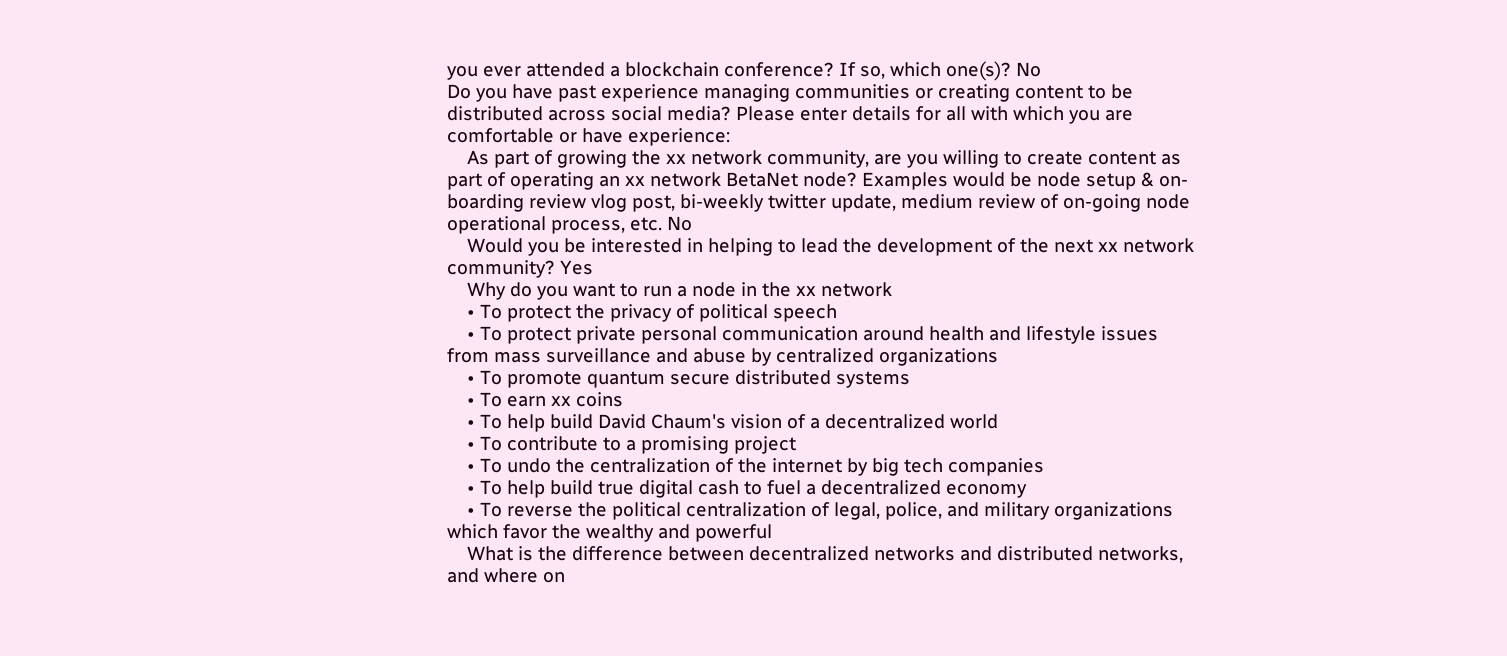you ever attended a blockchain conference? If so, which one(s)? No
Do you have past experience managing communities or creating content to be distributed across social media? Please enter details for all with which you are comfortable or have experience:
    As part of growing the xx network community, are you willing to create content as part of operating an xx network BetaNet node? Examples would be node setup & on-boarding review vlog post, bi-weekly twitter update, medium review of on-going node operational process, etc. No
    Would you be interested in helping to lead the development of the next xx network community? Yes
    Why do you want to run a node in the xx network
    • To protect the privacy of political speech
    • To protect private personal communication around health and lifestyle issues from mass surveillance and abuse by centralized organizations
    • To promote quantum secure distributed systems
    • To earn xx coins
    • To help build David Chaum's vision of a decentralized world
    • To contribute to a promising project
    • To undo the centralization of the internet by big tech companies
    • To help build true digital cash to fuel a decentralized economy
    • To reverse the political centralization of legal, police, and military organizations which favor the wealthy and powerful
    What is the difference between decentralized networks and distributed networks, and where on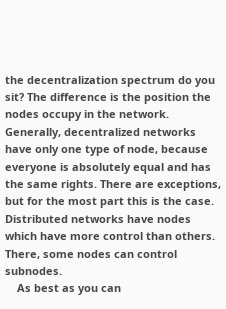the decentralization spectrum do you sit? The difference is the position the nodes occupy in the network. Generally, decentralized networks have only one type of node, because everyone is absolutely equal and has the same rights. There are exceptions, but for the most part this is the case. Distributed networks have nodes which have more control than others. There, some nodes can control subnodes.
    As best as you can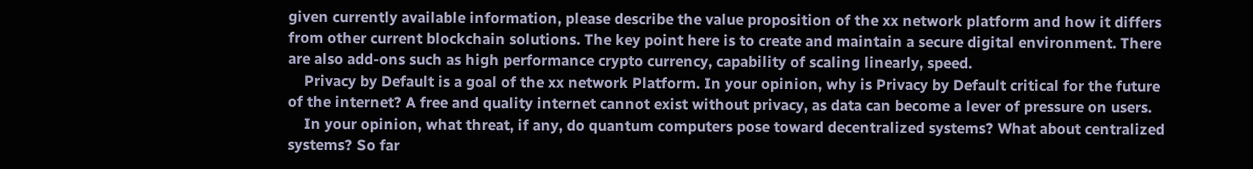given currently available information, please describe the value proposition of the xx network platform and how it differs from other current blockchain solutions. The key point here is to create and maintain a secure digital environment. There are also add-ons such as high performance crypto currency, capability of scaling linearly, speed.
    Privacy by Default is a goal of the xx network Platform. In your opinion, why is Privacy by Default critical for the future of the internet? A free and quality internet cannot exist without privacy, as data can become a lever of pressure on users.
    In your opinion, what threat, if any, do quantum computers pose toward decentralized systems? What about centralized systems? So far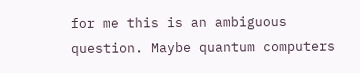for me this is an ambiguous question. Maybe quantum computers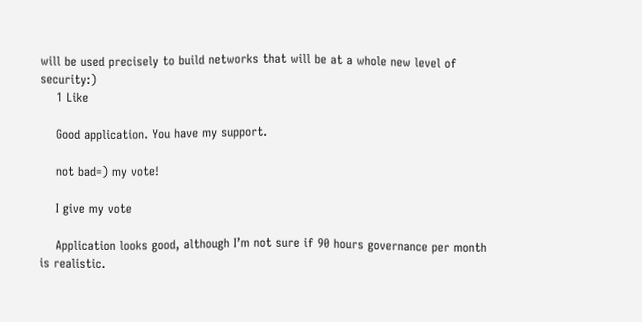will be used precisely to build networks that will be at a whole new level of security:)
    1 Like

    Good application. You have my support.

    not bad=) my vote!

    I give my vote

    Application looks good, although I’m not sure if 90 hours governance per month is realistic.